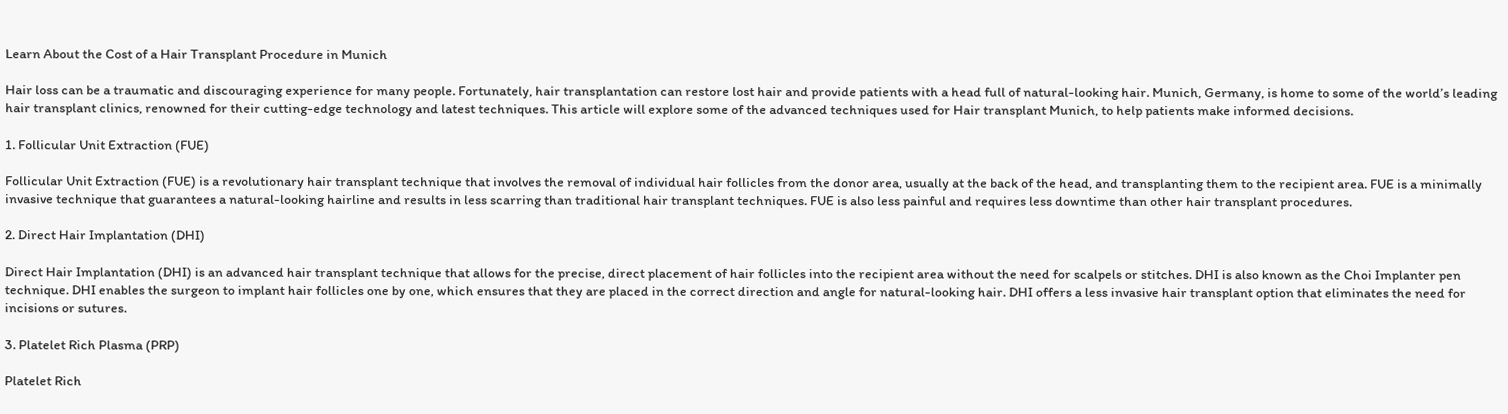Learn About the Cost of a Hair Transplant Procedure in Munich

Hair loss can be a traumatic and discouraging experience for many people. Fortunately, hair transplantation can restore lost hair and provide patients with a head full of natural-looking hair. Munich, Germany, is home to some of the world’s leading hair transplant clinics, renowned for their cutting-edge technology and latest techniques. This article will explore some of the advanced techniques used for Hair transplant Munich, to help patients make informed decisions.

1. Follicular Unit Extraction (FUE)

Follicular Unit Extraction (FUE) is a revolutionary hair transplant technique that involves the removal of individual hair follicles from the donor area, usually at the back of the head, and transplanting them to the recipient area. FUE is a minimally invasive technique that guarantees a natural-looking hairline and results in less scarring than traditional hair transplant techniques. FUE is also less painful and requires less downtime than other hair transplant procedures.

2. Direct Hair Implantation (DHI)

Direct Hair Implantation (DHI) is an advanced hair transplant technique that allows for the precise, direct placement of hair follicles into the recipient area without the need for scalpels or stitches. DHI is also known as the Choi Implanter pen technique. DHI enables the surgeon to implant hair follicles one by one, which ensures that they are placed in the correct direction and angle for natural-looking hair. DHI offers a less invasive hair transplant option that eliminates the need for incisions or sutures.

3. Platelet Rich Plasma (PRP)

Platelet Rich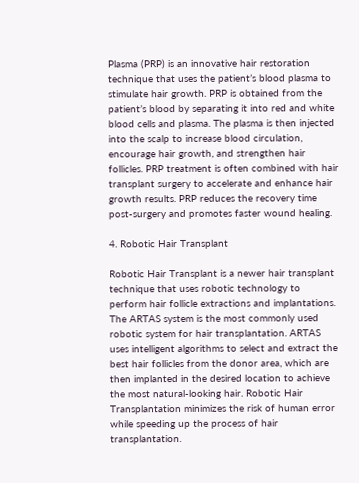Plasma (PRP) is an innovative hair restoration technique that uses the patient’s blood plasma to stimulate hair growth. PRP is obtained from the patient’s blood by separating it into red and white blood cells and plasma. The plasma is then injected into the scalp to increase blood circulation, encourage hair growth, and strengthen hair follicles. PRP treatment is often combined with hair transplant surgery to accelerate and enhance hair growth results. PRP reduces the recovery time post-surgery and promotes faster wound healing.

4. Robotic Hair Transplant

Robotic Hair Transplant is a newer hair transplant technique that uses robotic technology to perform hair follicle extractions and implantations. The ARTAS system is the most commonly used robotic system for hair transplantation. ARTAS uses intelligent algorithms to select and extract the best hair follicles from the donor area, which are then implanted in the desired location to achieve the most natural-looking hair. Robotic Hair Transplantation minimizes the risk of human error while speeding up the process of hair transplantation.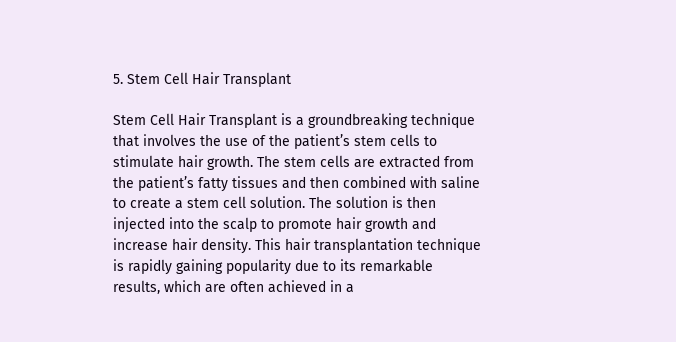5. Stem Cell Hair Transplant

Stem Cell Hair Transplant is a groundbreaking technique that involves the use of the patient’s stem cells to stimulate hair growth. The stem cells are extracted from the patient’s fatty tissues and then combined with saline to create a stem cell solution. The solution is then injected into the scalp to promote hair growth and increase hair density. This hair transplantation technique is rapidly gaining popularity due to its remarkable results, which are often achieved in a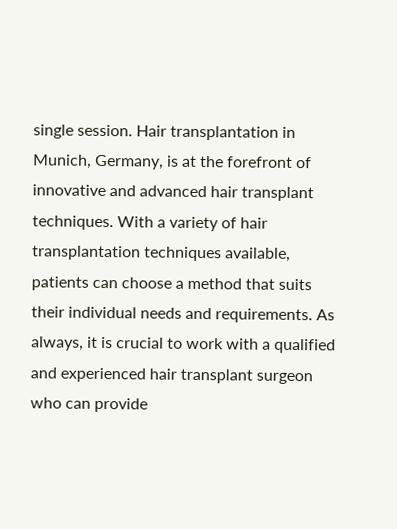single session. Hair transplantation in Munich, Germany, is at the forefront of innovative and advanced hair transplant techniques. With a variety of hair transplantation techniques available, patients can choose a method that suits their individual needs and requirements. As always, it is crucial to work with a qualified and experienced hair transplant surgeon who can provide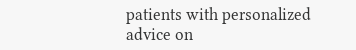patients with personalized advice on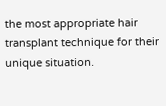the most appropriate hair transplant technique for their unique situation.